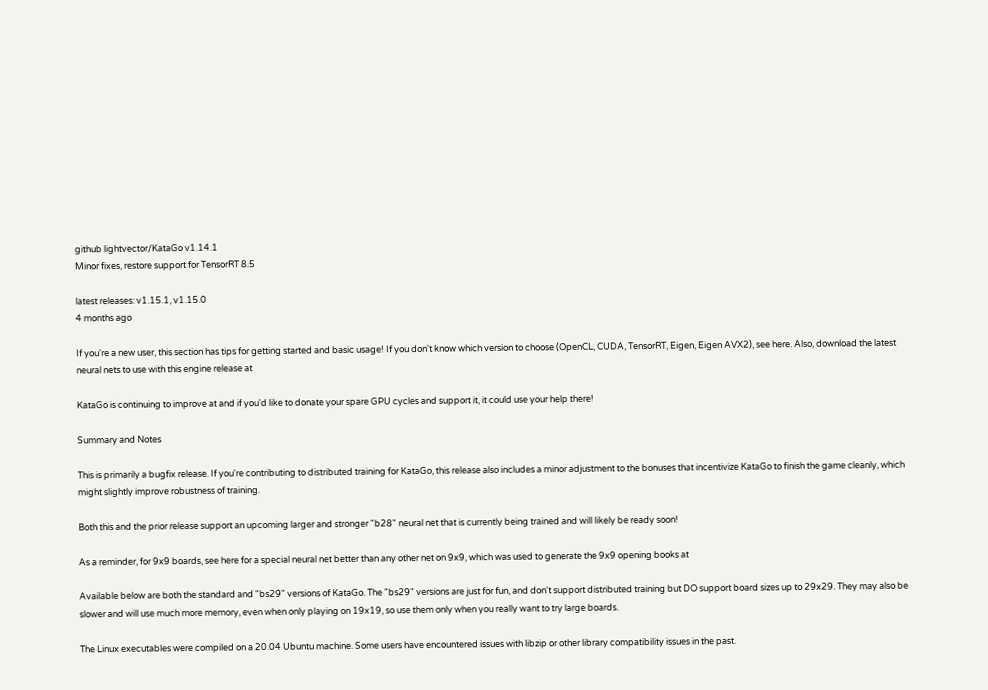github lightvector/KataGo v1.14.1
Minor fixes, restore support for TensorRT 8.5

latest releases: v1.15.1, v1.15.0
4 months ago

If you're a new user, this section has tips for getting started and basic usage! If you don't know which version to choose (OpenCL, CUDA, TensorRT, Eigen, Eigen AVX2), see here. Also, download the latest neural nets to use with this engine release at

KataGo is continuing to improve at and if you'd like to donate your spare GPU cycles and support it, it could use your help there!

Summary and Notes

This is primarily a bugfix release. If you're contributing to distributed training for KataGo, this release also includes a minor adjustment to the bonuses that incentivize KataGo to finish the game cleanly, which might slightly improve robustness of training.

Both this and the prior release support an upcoming larger and stronger "b28" neural net that is currently being trained and will likely be ready soon!

As a reminder, for 9x9 boards, see here for a special neural net better than any other net on 9x9, which was used to generate the 9x9 opening books at

Available below are both the standard and "bs29" versions of KataGo. The "bs29" versions are just for fun, and don't support distributed training but DO support board sizes up to 29x29. They may also be slower and will use much more memory, even when only playing on 19x19, so use them only when you really want to try large boards.

The Linux executables were compiled on a 20.04 Ubuntu machine. Some users have encountered issues with libzip or other library compatibility issues in the past.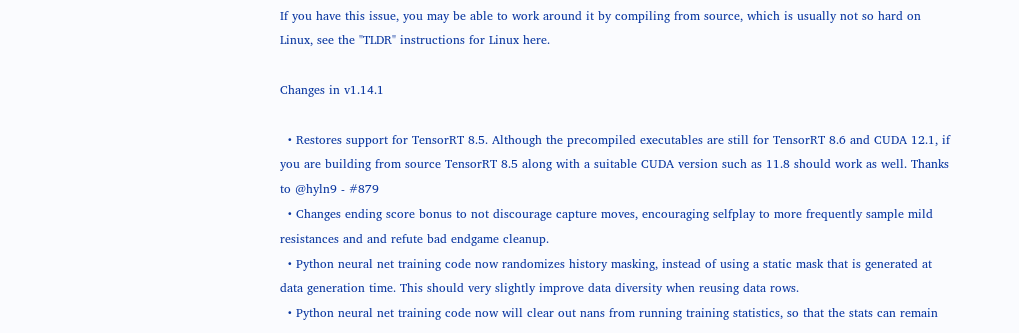If you have this issue, you may be able to work around it by compiling from source, which is usually not so hard on Linux, see the "TLDR" instructions for Linux here.

Changes in v1.14.1

  • Restores support for TensorRT 8.5. Although the precompiled executables are still for TensorRT 8.6 and CUDA 12.1, if you are building from source TensorRT 8.5 along with a suitable CUDA version such as 11.8 should work as well. Thanks to @hyln9 - #879
  • Changes ending score bonus to not discourage capture moves, encouraging selfplay to more frequently sample mild resistances and and refute bad endgame cleanup.
  • Python neural net training code now randomizes history masking, instead of using a static mask that is generated at data generation time. This should very slightly improve data diversity when reusing data rows.
  • Python neural net training code now will clear out nans from running training statistics, so that the stats can remain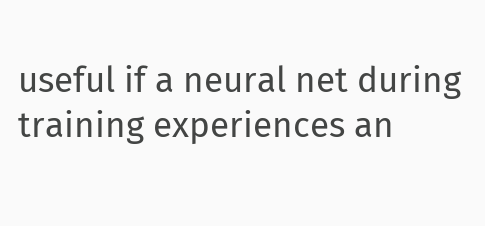useful if a neural net during training experiences an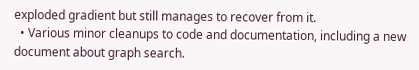exploded gradient but still manages to recover from it.
  • Various minor cleanups to code and documentation, including a new document about graph search.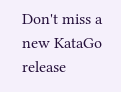Don't miss a new KataGo release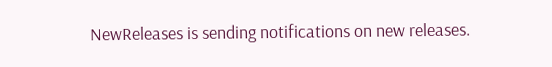NewReleases is sending notifications on new releases.